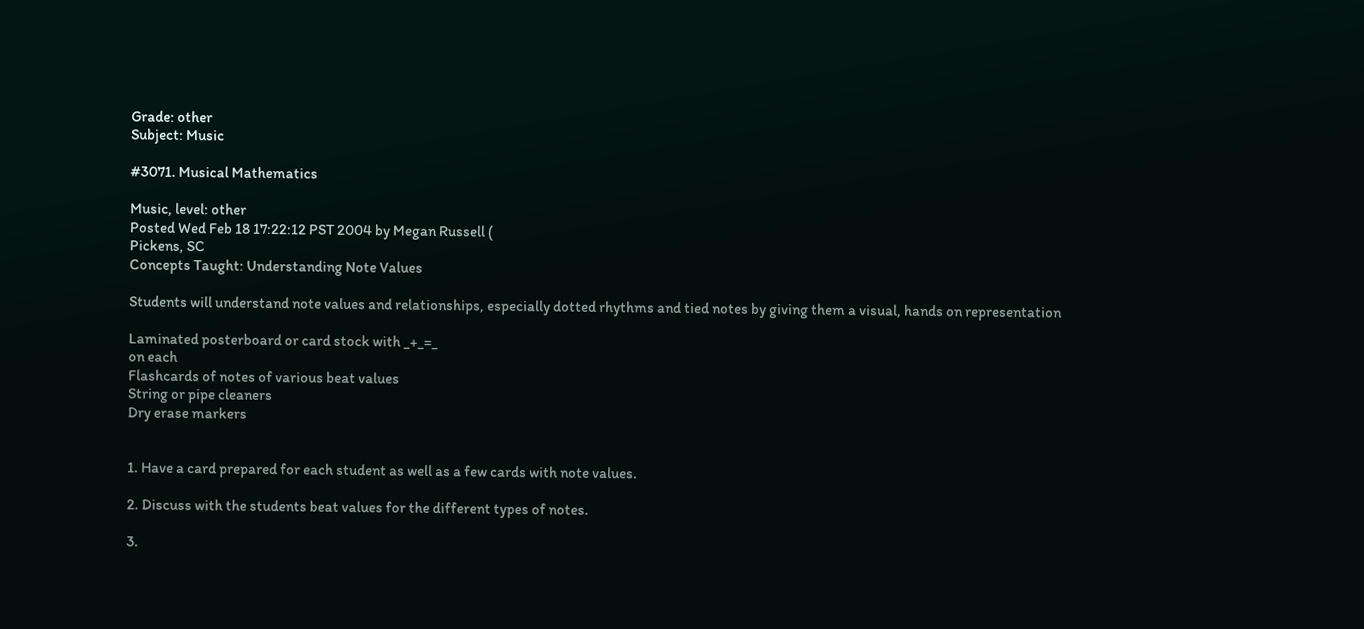Grade: other
Subject: Music

#3071. Musical Mathematics

Music, level: other
Posted Wed Feb 18 17:22:12 PST 2004 by Megan Russell (
Pickens, SC
Concepts Taught: Understanding Note Values

Students will understand note values and relationships, especially dotted rhythms and tied notes by giving them a visual, hands on representation

Laminated posterboard or card stock with _+_=_
on each
Flashcards of notes of various beat values
String or pipe cleaners
Dry erase markers


1. Have a card prepared for each student as well as a few cards with note values.

2. Discuss with the students beat values for the different types of notes.

3.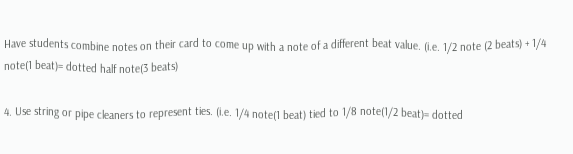Have students combine notes on their card to come up with a note of a different beat value. (i.e. 1/2 note (2 beats) + 1/4 note(1 beat)= dotted half note(3 beats)

4. Use string or pipe cleaners to represent ties. (i.e. 1/4 note(1 beat) tied to 1/8 note(1/2 beat)= dotted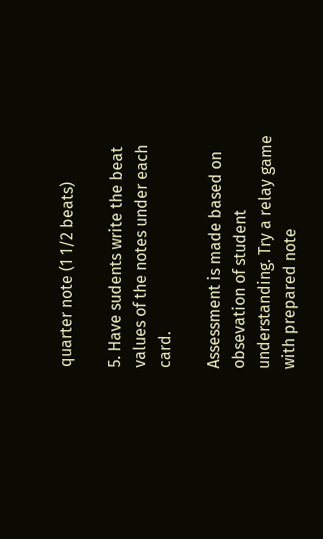quarter note (1 1/2 beats)

5. Have sudents write the beat values of the notes under each card.

Assessment is made based on obsevation of student understanding. Try a relay game with prepared note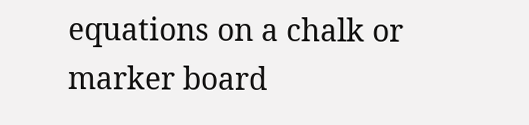equations on a chalk or marker board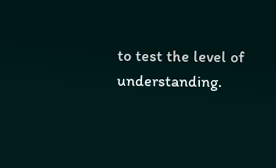to test the level of understanding.